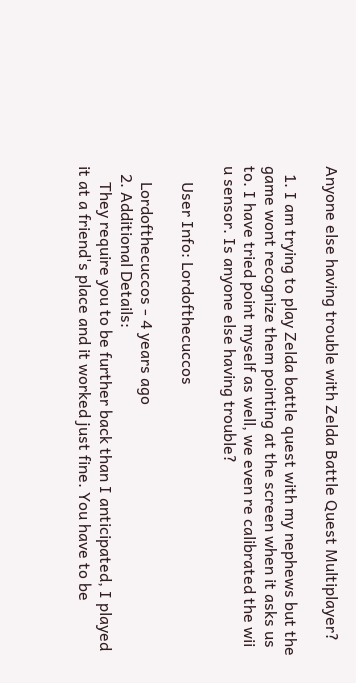Anyone else having trouble with Zelda Battle Quest Multiplayer?

  1. I am trying to play Zelda battle quest with my nephews but the game wont recognize them pointing at the screen when it asks us to. I have tried point myself as well, we even re calibrated the wii u sensor. Is anyone else having trouble?

    User Info: Lordofthecuccos

    Lordofthecuccos - 4 years ago
  2. Additional Details:
    They require you to be further back than I anticipated, I played it at a friend's place and it worked just fine. You have to be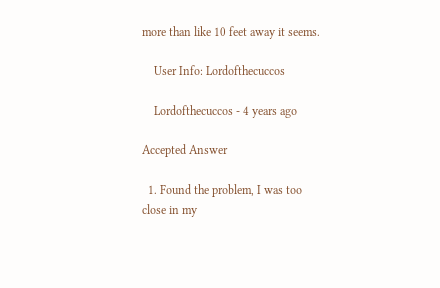more than like 10 feet away it seems.

    User Info: Lordofthecuccos

    Lordofthecuccos - 4 years ago

Accepted Answer

  1. Found the problem, I was too close in my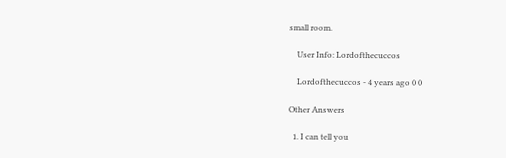small room.

    User Info: Lordofthecuccos

    Lordofthecuccos - 4 years ago 0 0

Other Answers

  1. I can tell you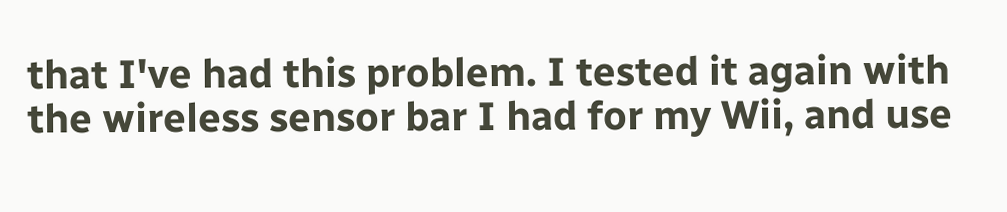that I've had this problem. I tested it again with the wireless sensor bar I had for my Wii, and use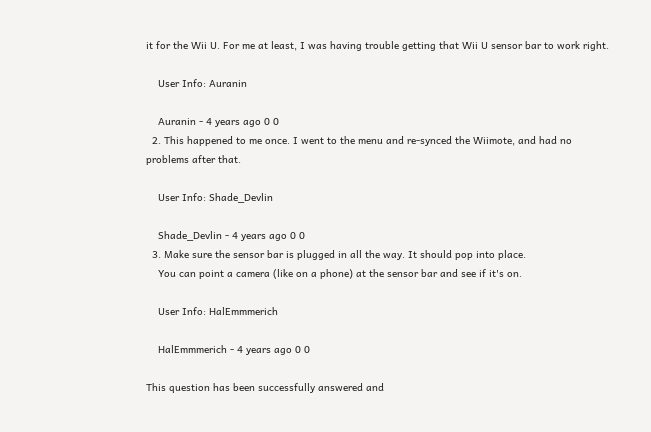it for the Wii U. For me at least, I was having trouble getting that Wii U sensor bar to work right.

    User Info: Auranin

    Auranin - 4 years ago 0 0
  2. This happened to me once. I went to the menu and re-synced the Wiimote, and had no problems after that.

    User Info: Shade_Devlin

    Shade_Devlin - 4 years ago 0 0
  3. Make sure the sensor bar is plugged in all the way. It should pop into place.
    You can point a camera (like on a phone) at the sensor bar and see if it's on.

    User Info: HalEmmmerich

    HalEmmmerich - 4 years ago 0 0

This question has been successfully answered and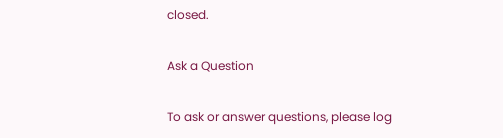closed.

Ask a Question

To ask or answer questions, please log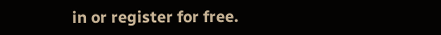in or register for free.